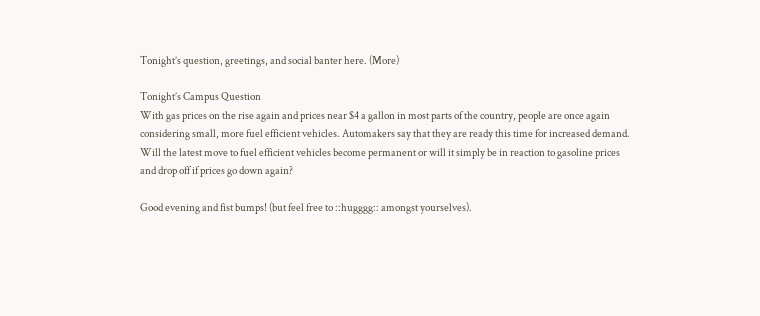Tonight’s question, greetings, and social banter here. (More)

Tonight’s Campus Question
With gas prices on the rise again and prices near $4 a gallon in most parts of the country, people are once again considering small, more fuel efficient vehicles. Automakers say that they are ready this time for increased demand. Will the latest move to fuel efficient vehicles become permanent or will it simply be in reaction to gasoline prices and drop off if prices go down again?

Good evening and fist bumps! (but feel free to ::hugggg:: amongst yourselves).